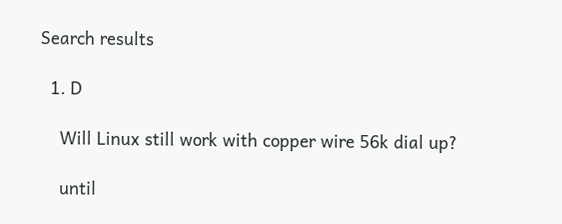Search results

  1. D

    Will Linux still work with copper wire 56k dial up?

    until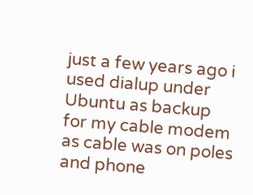just a few years ago i used dialup under Ubuntu as backup for my cable modem as cable was on poles and phone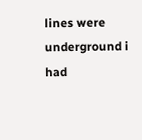lines were underground i had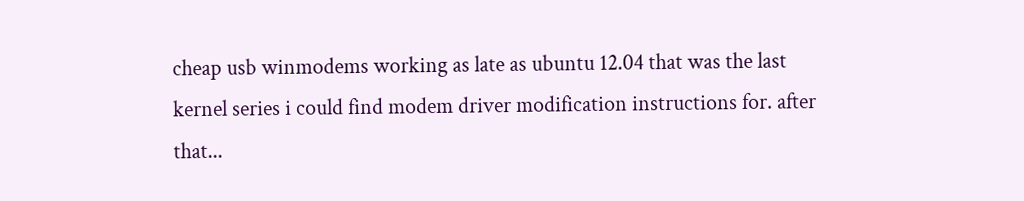cheap usb winmodems working as late as ubuntu 12.04 that was the last kernel series i could find modem driver modification instructions for. after that...